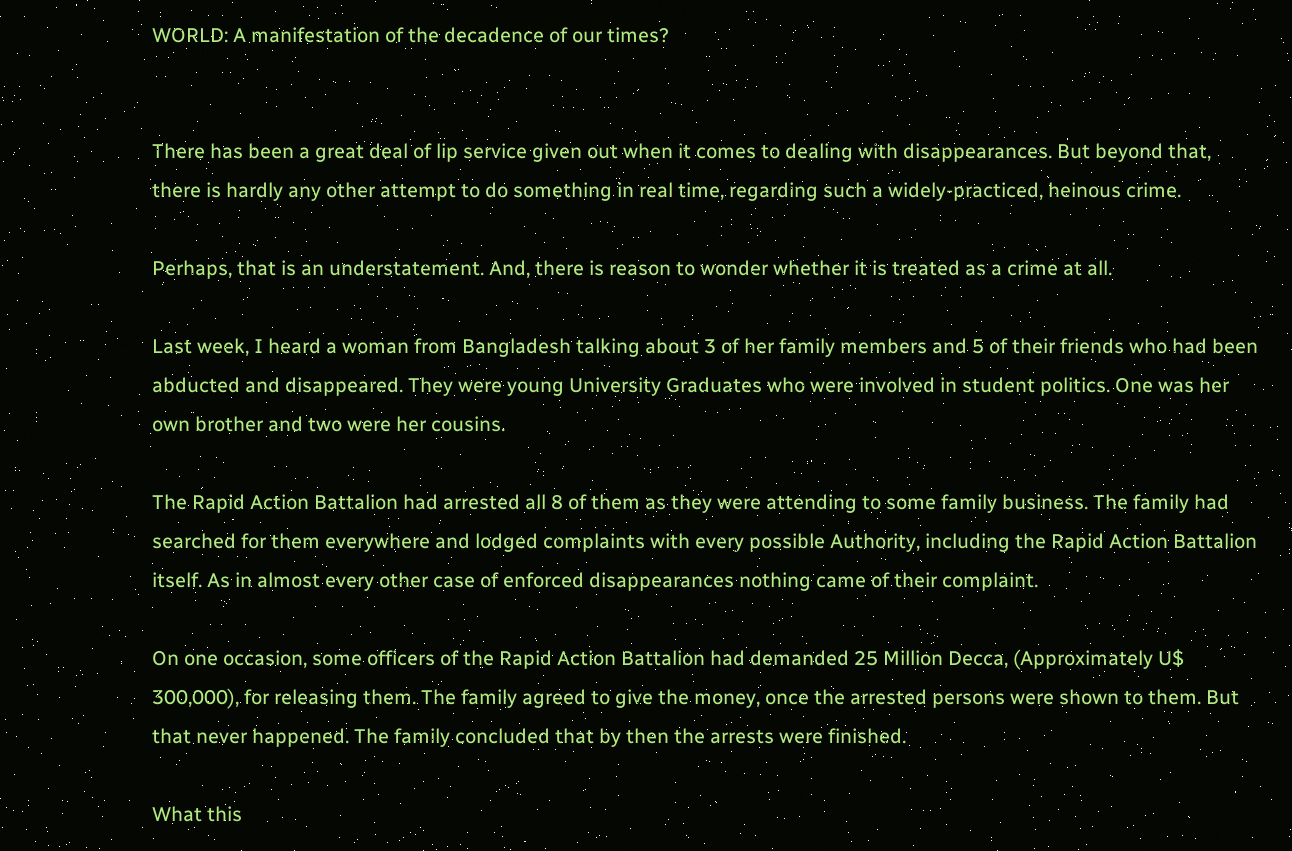WORLD: A manifestation of the decadence of our times?


There has been a great deal of lip service given out when it comes to dealing with disappearances. But beyond that, there is hardly any other attempt to do something in real time, regarding such a widely-practiced, heinous crime.

Perhaps, that is an understatement. And, there is reason to wonder whether it is treated as a crime at all.

Last week, I heard a woman from Bangladesh talking about 3 of her family members and 5 of their friends who had been abducted and disappeared. They were young University Graduates who were involved in student politics. One was her own brother and two were her cousins.

The Rapid Action Battalion had arrested all 8 of them as they were attending to some family business. The family had searched for them everywhere and lodged complaints with every possible Authority, including the Rapid Action Battalion itself. As in almost every other case of enforced disappearances nothing came of their complaint.

On one occasion, some officers of the Rapid Action Battalion had demanded 25 Million Decca, (Approximately U$ 300,000), for releasing them. The family agreed to give the money, once the arrested persons were shown to them. But that never happened. The family concluded that by then the arrests were finished.

What this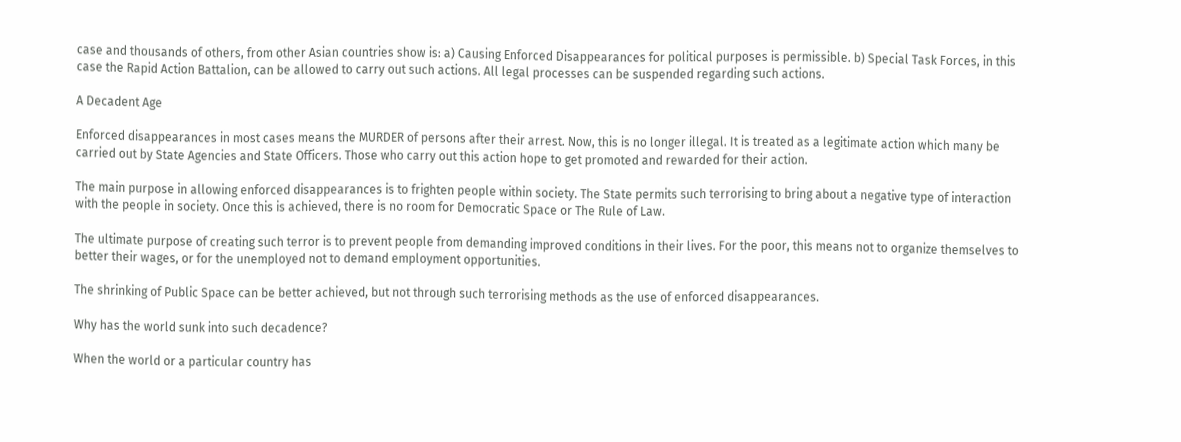case and thousands of others, from other Asian countries show is: a) Causing Enforced Disappearances for political purposes is permissible. b) Special Task Forces, in this case the Rapid Action Battalion, can be allowed to carry out such actions. All legal processes can be suspended regarding such actions.

A Decadent Age

Enforced disappearances in most cases means the MURDER of persons after their arrest. Now, this is no longer illegal. It is treated as a legitimate action which many be carried out by State Agencies and State Officers. Those who carry out this action hope to get promoted and rewarded for their action.

The main purpose in allowing enforced disappearances is to frighten people within society. The State permits such terrorising to bring about a negative type of interaction with the people in society. Once this is achieved, there is no room for Democratic Space or The Rule of Law.

The ultimate purpose of creating such terror is to prevent people from demanding improved conditions in their lives. For the poor, this means not to organize themselves to better their wages, or for the unemployed not to demand employment opportunities.

The shrinking of Public Space can be better achieved, but not through such terrorising methods as the use of enforced disappearances.

Why has the world sunk into such decadence?

When the world or a particular country has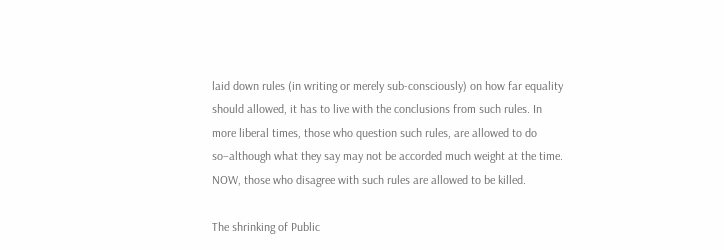laid down rules (in writing or merely sub-consciously) on how far equality should allowed, it has to live with the conclusions from such rules. In more liberal times, those who question such rules, are allowed to do so–although what they say may not be accorded much weight at the time. NOW, those who disagree with such rules are allowed to be killed.

The shrinking of Public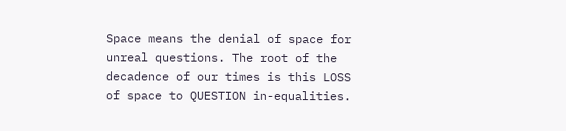Space means the denial of space for unreal questions. The root of the decadence of our times is this LOSS of space to QUESTION in-equalities.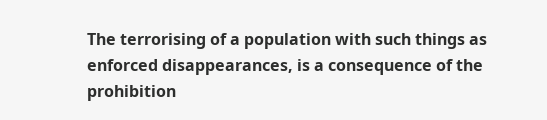The terrorising of a population with such things as enforced disappearances, is a consequence of the prohibition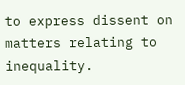to express dissent on matters relating to inequality.